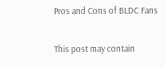Pros and Cons of BLDC Fans

This post may contain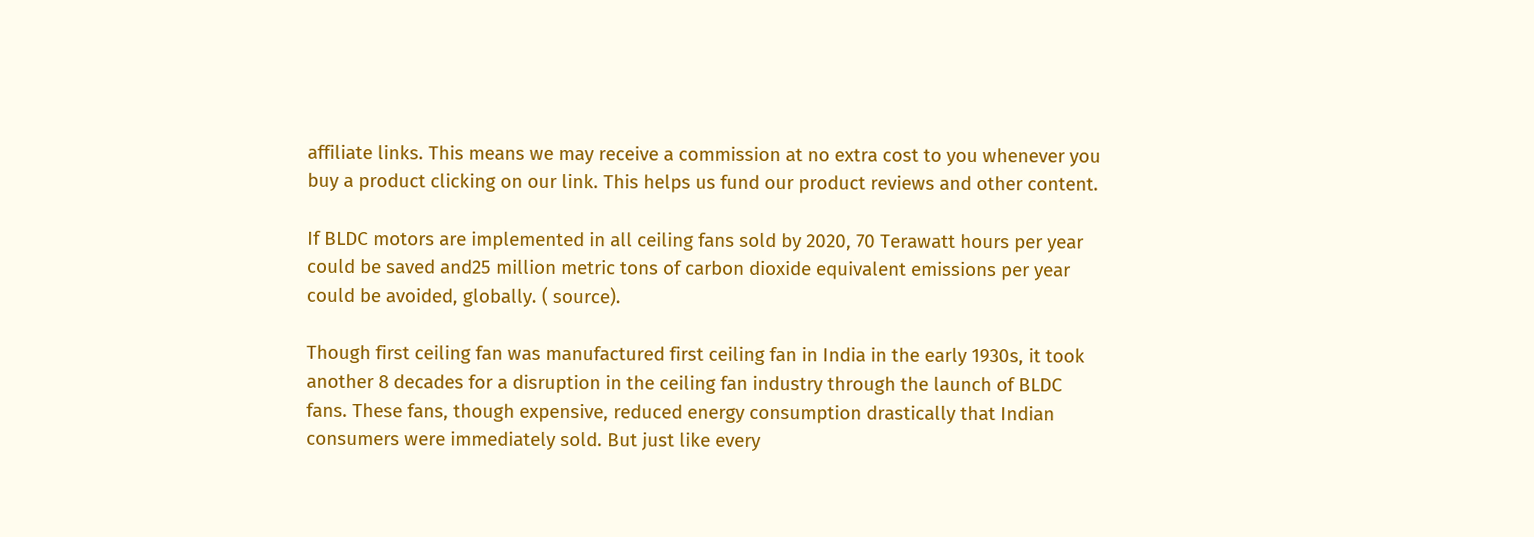affiliate links. This means we may receive a commission at no extra cost to you whenever you buy a product clicking on our link. This helps us fund our product reviews and other content.

If BLDC motors are implemented in all ceiling fans sold by 2020, 70 Terawatt hours per year could be saved and25 million metric tons of carbon dioxide equivalent emissions per year could be avoided, globally. ( source).

Though first ceiling fan was manufactured first ceiling fan in India in the early 1930s, it took another 8 decades for a disruption in the ceiling fan industry through the launch of BLDC fans. These fans, though expensive, reduced energy consumption drastically that Indian consumers were immediately sold. But just like every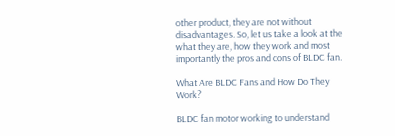other product, they are not without disadvantages. So, let us take a look at the what they are, how they work and most importantly the pros and cons of BLDC fan.

What Are BLDC Fans and How Do They Work?

BLDC fan motor working to understand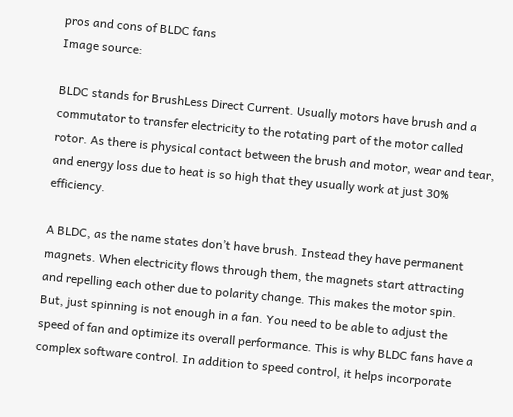pros and cons of BLDC fans
Image source:

BLDC stands for BrushLess Direct Current. Usually motors have brush and a commutator to transfer electricity to the rotating part of the motor called rotor. As there is physical contact between the brush and motor, wear and tear, and energy loss due to heat is so high that they usually work at just 30% efficiency.

A BLDC, as the name states don’t have brush. Instead they have permanent magnets. When electricity flows through them, the magnets start attracting and repelling each other due to polarity change. This makes the motor spin. But, just spinning is not enough in a fan. You need to be able to adjust the speed of fan and optimize its overall performance. This is why BLDC fans have a complex software control. In addition to speed control, it helps incorporate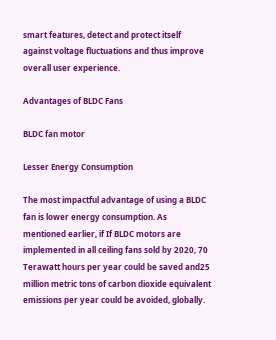smart features, detect and protect itself against voltage fluctuations and thus improve overall user experience.

Advantages of BLDC Fans

BLDC fan motor

Lesser Energy Consumption

The most impactful advantage of using a BLDC fan is lower energy consumption. As mentioned earlier, if If BLDC motors are implemented in all ceiling fans sold by 2020, 70 Terawatt hours per year could be saved and25 million metric tons of carbon dioxide equivalent emissions per year could be avoided, globally.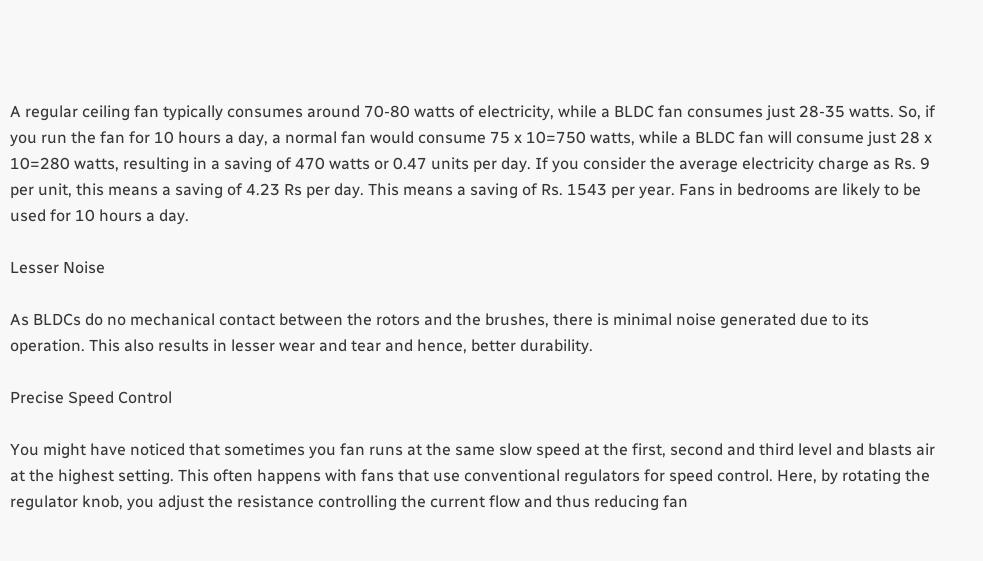A regular ceiling fan typically consumes around 70-80 watts of electricity, while a BLDC fan consumes just 28-35 watts. So, if you run the fan for 10 hours a day, a normal fan would consume 75 x 10=750 watts, while a BLDC fan will consume just 28 x 10=280 watts, resulting in a saving of 470 watts or 0.47 units per day. If you consider the average electricity charge as Rs. 9 per unit, this means a saving of 4.23 Rs per day. This means a saving of Rs. 1543 per year. Fans in bedrooms are likely to be used for 10 hours a day.

Lesser Noise

As BLDCs do no mechanical contact between the rotors and the brushes, there is minimal noise generated due to its operation. This also results in lesser wear and tear and hence, better durability.

Precise Speed Control

You might have noticed that sometimes you fan runs at the same slow speed at the first, second and third level and blasts air at the highest setting. This often happens with fans that use conventional regulators for speed control. Here, by rotating the regulator knob, you adjust the resistance controlling the current flow and thus reducing fan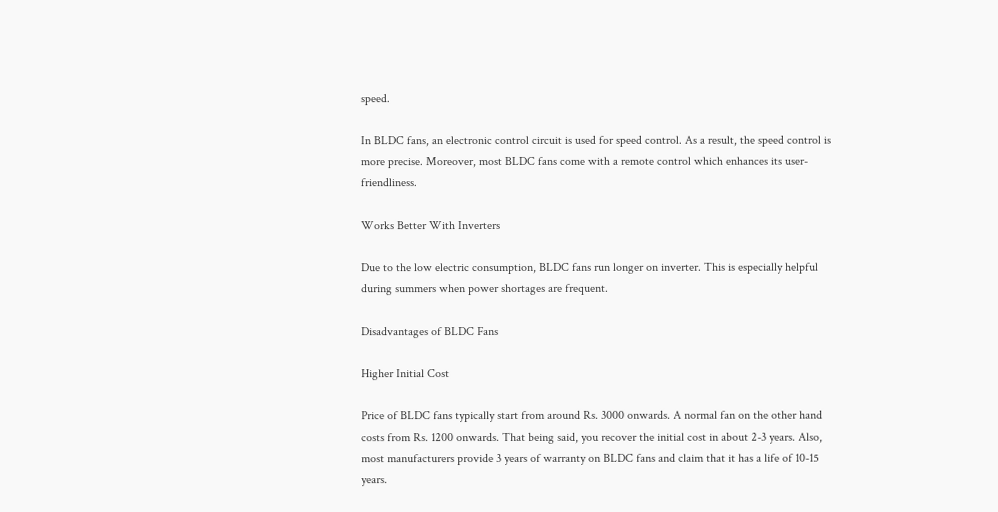speed.

In BLDC fans, an electronic control circuit is used for speed control. As a result, the speed control is more precise. Moreover, most BLDC fans come with a remote control which enhances its user-friendliness.

Works Better With Inverters

Due to the low electric consumption, BLDC fans run longer on inverter. This is especially helpful during summers when power shortages are frequent.

Disadvantages of BLDC Fans

Higher Initial Cost

Price of BLDC fans typically start from around Rs. 3000 onwards. A normal fan on the other hand costs from Rs. 1200 onwards. That being said, you recover the initial cost in about 2-3 years. Also, most manufacturers provide 3 years of warranty on BLDC fans and claim that it has a life of 10-15 years.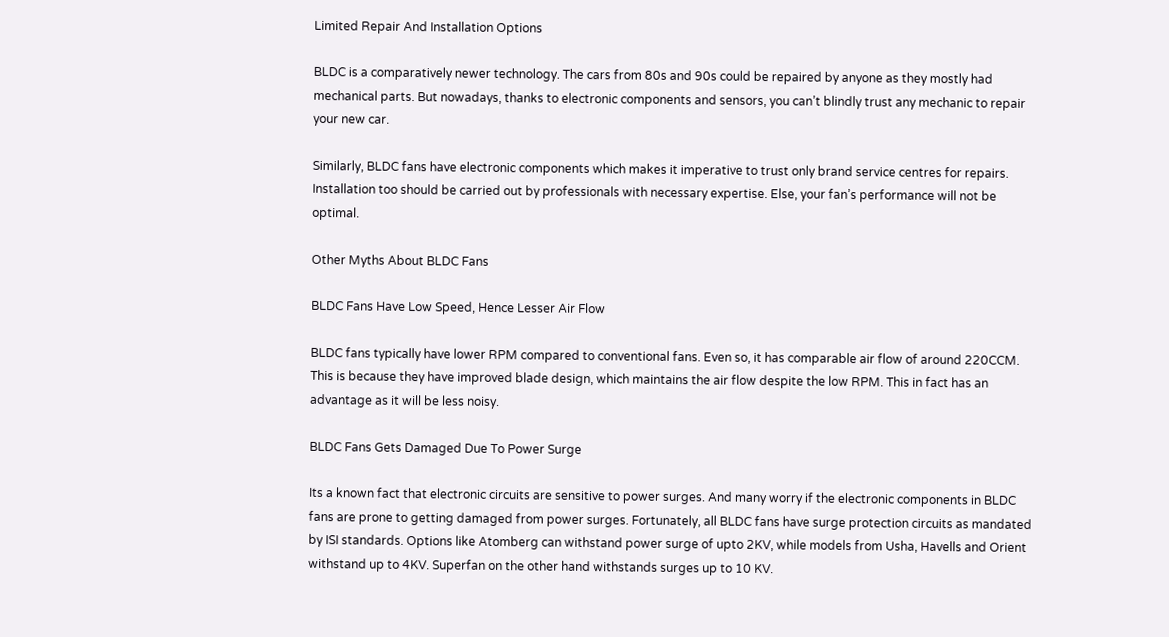Limited Repair And Installation Options

BLDC is a comparatively newer technology. The cars from 80s and 90s could be repaired by anyone as they mostly had mechanical parts. But nowadays, thanks to electronic components and sensors, you can’t blindly trust any mechanic to repair your new car.

Similarly, BLDC fans have electronic components which makes it imperative to trust only brand service centres for repairs. Installation too should be carried out by professionals with necessary expertise. Else, your fan’s performance will not be optimal.

Other Myths About BLDC Fans

BLDC Fans Have Low Speed, Hence Lesser Air Flow

BLDC fans typically have lower RPM compared to conventional fans. Even so, it has comparable air flow of around 220CCM. This is because they have improved blade design, which maintains the air flow despite the low RPM. This in fact has an advantage as it will be less noisy.

BLDC Fans Gets Damaged Due To Power Surge

Its a known fact that electronic circuits are sensitive to power surges. And many worry if the electronic components in BLDC fans are prone to getting damaged from power surges. Fortunately, all BLDC fans have surge protection circuits as mandated by ISI standards. Options like Atomberg can withstand power surge of upto 2KV, while models from Usha, Havells and Orient withstand up to 4KV. Superfan on the other hand withstands surges up to 10 KV.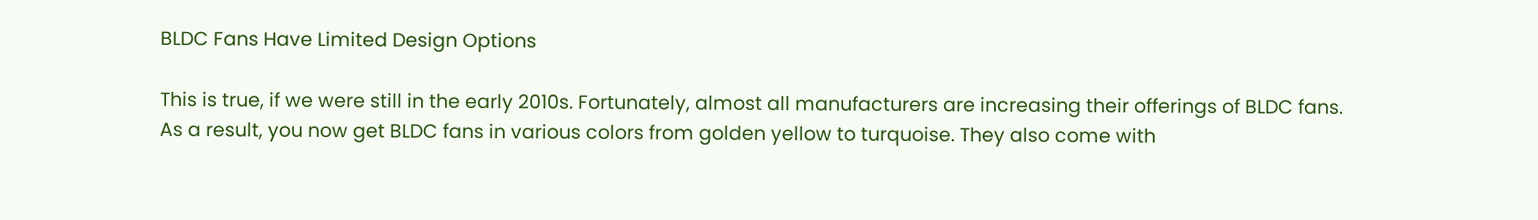BLDC Fans Have Limited Design Options

This is true, if we were still in the early 2010s. Fortunately, almost all manufacturers are increasing their offerings of BLDC fans. As a result, you now get BLDC fans in various colors from golden yellow to turquoise. They also come with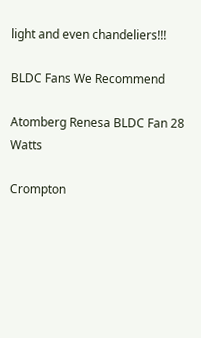light and even chandeliers!!!

BLDC Fans We Recommend

Atomberg Renesa BLDC Fan 28 Watts

Crompton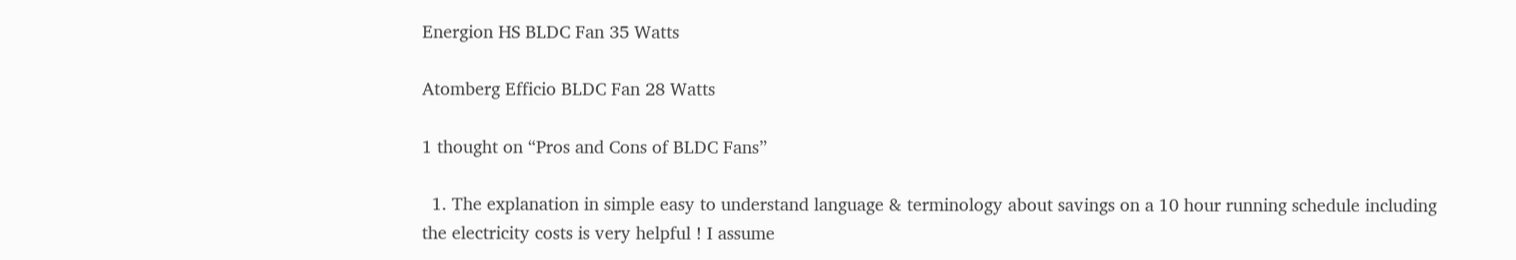Energion HS BLDC Fan 35 Watts

Atomberg Efficio BLDC Fan 28 Watts

1 thought on “Pros and Cons of BLDC Fans”

  1. The explanation in simple easy to understand language & terminology about savings on a 10 hour running schedule including the electricity costs is very helpful ! I assume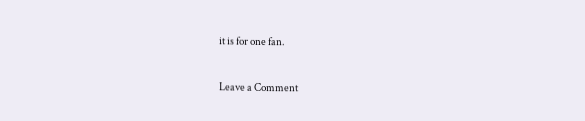it is for one fan.


Leave a Comment